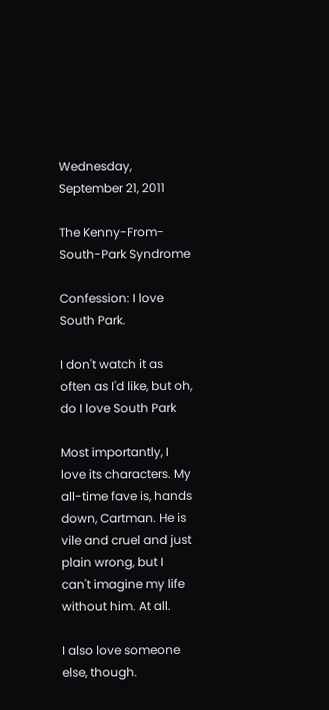Wednesday, September 21, 2011

The Kenny-From-South-Park Syndrome

Confession: I love South Park.

I don't watch it as often as I'd like, but oh, do I love South Park

Most importantly, I love its characters. My all-time fave is, hands down, Cartman. He is vile and cruel and just plain wrong, but I can't imagine my life without him. At all.

I also love someone else, though.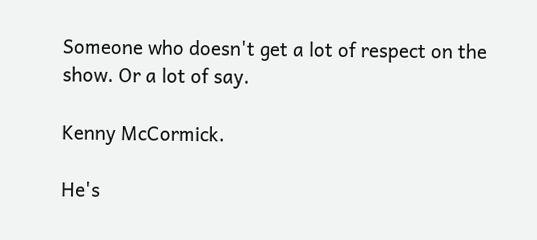Someone who doesn't get a lot of respect on the show. Or a lot of say.

Kenny McCormick.

He's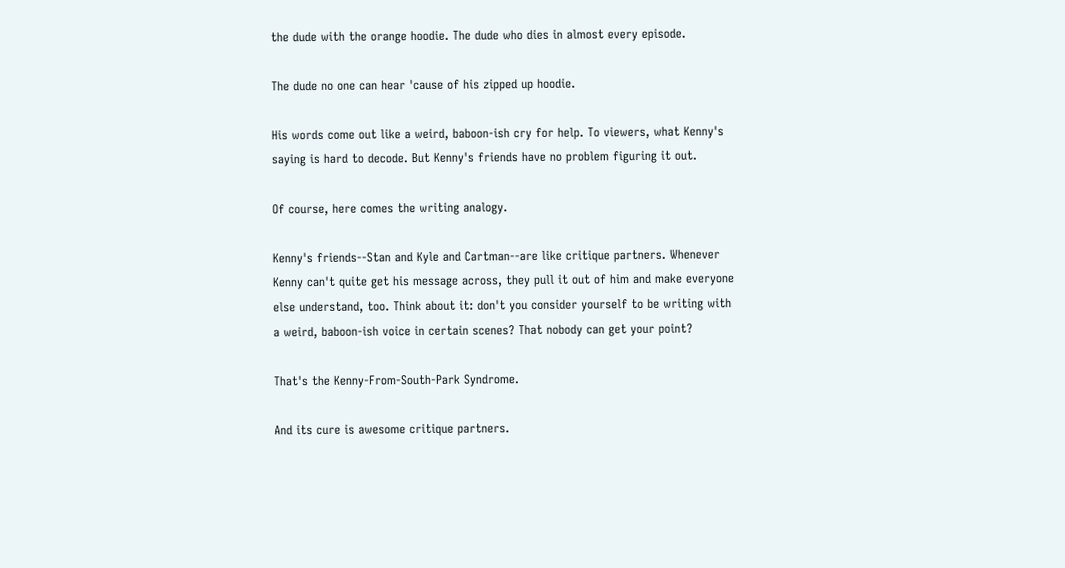the dude with the orange hoodie. The dude who dies in almost every episode.

The dude no one can hear 'cause of his zipped up hoodie.

His words come out like a weird, baboon-ish cry for help. To viewers, what Kenny's saying is hard to decode. But Kenny's friends have no problem figuring it out.

Of course, here comes the writing analogy.

Kenny's friends--Stan and Kyle and Cartman--are like critique partners. Whenever Kenny can't quite get his message across, they pull it out of him and make everyone else understand, too. Think about it: don't you consider yourself to be writing with a weird, baboon-ish voice in certain scenes? That nobody can get your point?

That's the Kenny-From-South-Park Syndrome.

And its cure is awesome critique partners.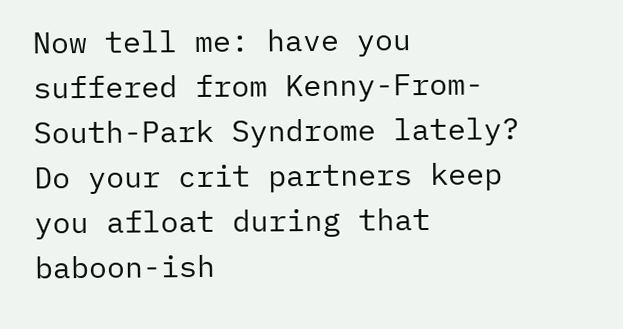Now tell me: have you suffered from Kenny-From-South-Park Syndrome lately? Do your crit partners keep you afloat during that baboon-ish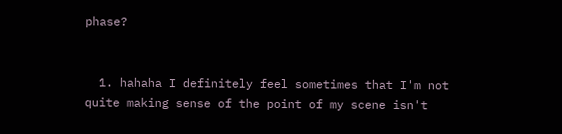phase?


  1. hahaha I definitely feel sometimes that I'm not quite making sense of the point of my scene isn't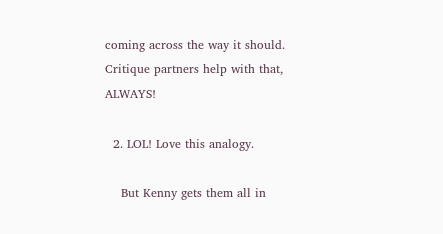coming across the way it should. Critique partners help with that, ALWAYS!

  2. LOL! Love this analogy.

    But Kenny gets them all in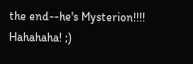the end--he's Mysterion!!!! Hahahaha! ;)